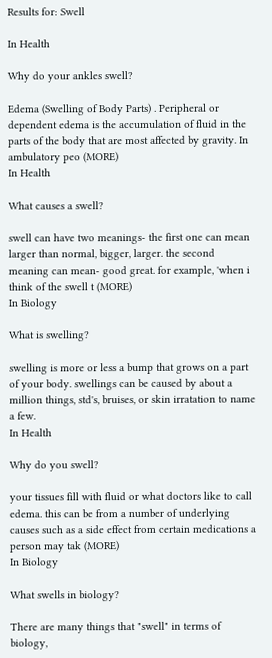Results for: Swell

In Health

Why do your ankles swell?

Edema (Swelling of Body Parts) . Peripheral or dependent edema is the accumulation of fluid in the parts of the body that are most affected by gravity. In ambulatory peo (MORE)
In Health

What causes a swell?

swell can have two meanings- the first one can mean larger than normal, bigger, larger. the second meaning can mean- good great. for example, 'when i think of the swell t (MORE)
In Biology

What is swelling?

swelling is more or less a bump that grows on a part of your body. swellings can be caused by about a million things, std's, bruises, or skin irratation to name a few.
In Health

Why do you swell?

your tissues fill with fluid or what doctors like to call edema. this can be from a number of underlying causes such as a side effect from certain medications a person may tak (MORE)
In Biology

What swells in biology?

There are many things that "swell" in terms of biology,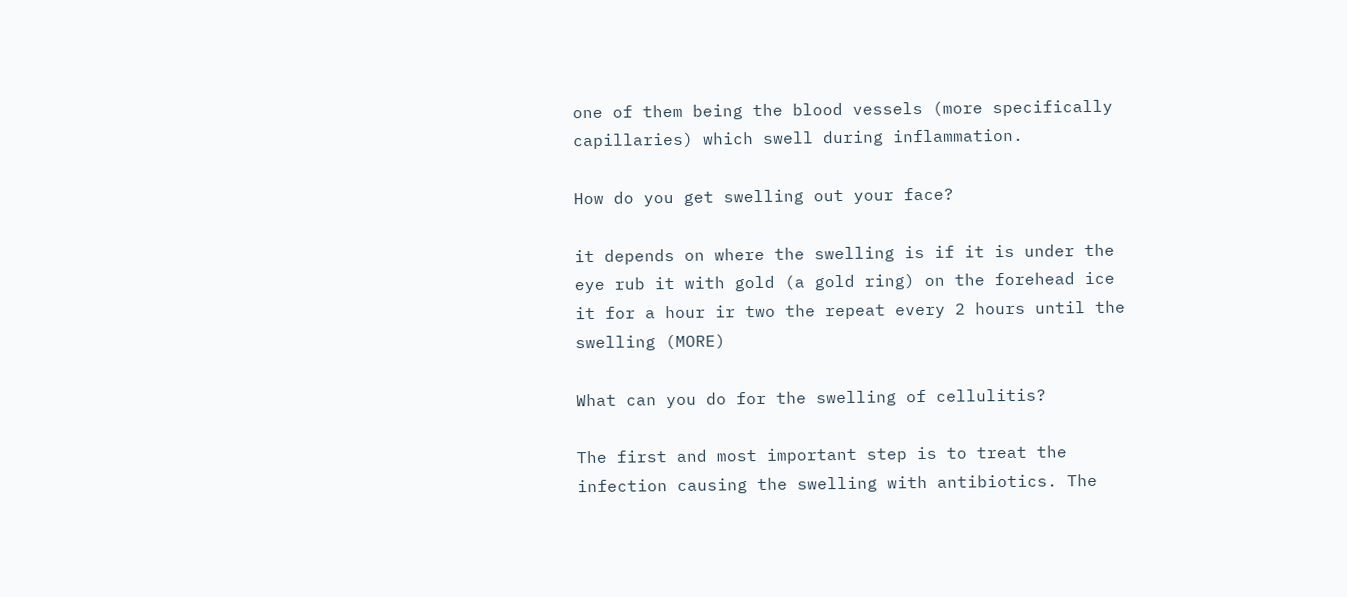one of them being the blood vessels (more specifically capillaries) which swell during inflammation.

How do you get swelling out your face?

it depends on where the swelling is if it is under the eye rub it with gold (a gold ring) on the forehead ice it for a hour ir two the repeat every 2 hours until the swelling (MORE)

What can you do for the swelling of cellulitis?

The first and most important step is to treat the infection causing the swelling with antibiotics. The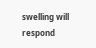swelling will respond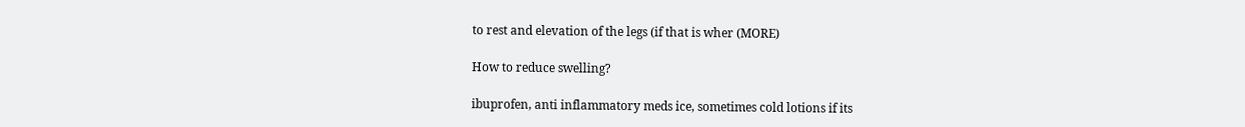to rest and elevation of the legs (if that is wher (MORE)

How to reduce swelling?

ibuprofen, anti inflammatory meds ice, sometimes cold lotions if its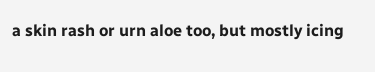a skin rash or urn aloe too, but mostly icing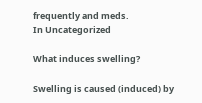frequently and meds.
In Uncategorized

What induces swelling?

Swelling is caused (induced) by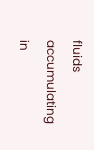fluids accumulating in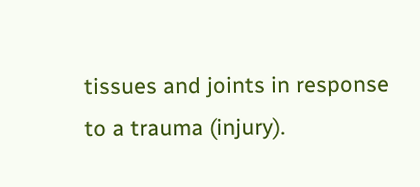tissues and joints in response to a trauma (injury).